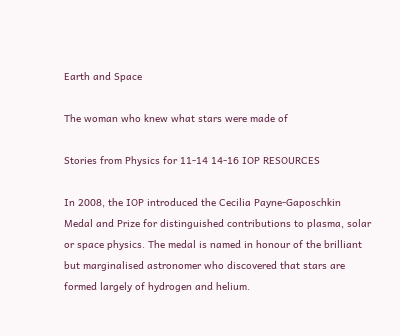Earth and Space

The woman who knew what stars were made of

Stories from Physics for 11-14 14-16 IOP RESOURCES

In 2008, the IOP introduced the Cecilia Payne-Gaposchkin Medal and Prize for distinguished contributions to plasma, solar or space physics. The medal is named in honour of the brilliant but marginalised astronomer who discovered that stars are formed largely of hydrogen and helium.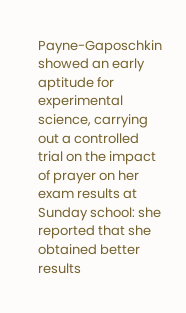Payne-Gaposchkin showed an early aptitude for experimental science, carrying out a controlled trial on the impact of prayer on her exam results at Sunday school: she reported that she obtained better results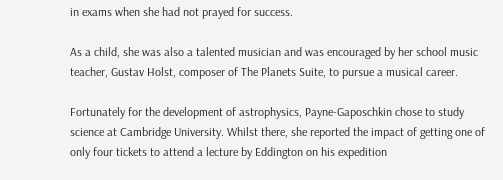in exams when she had not prayed for success.

As a child, she was also a talented musician and was encouraged by her school music teacher, Gustav Holst, composer of The Planets Suite, to pursue a musical career.

Fortunately for the development of astrophysics, Payne-Gaposchkin chose to study science at Cambridge University. Whilst there, she reported the impact of getting one of only four tickets to attend a lecture by Eddington on his expedition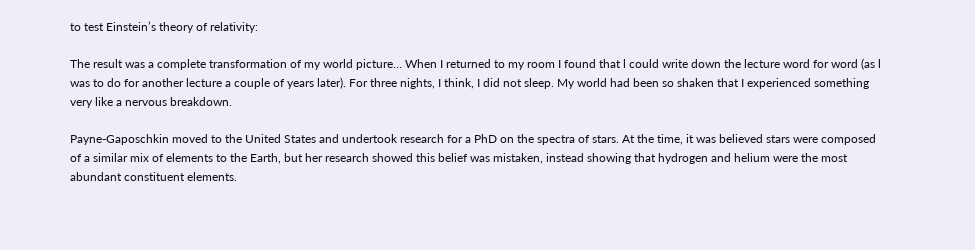to test Einstein’s theory of relativity:

The result was a complete transformation of my world picture… When I returned to my room I found that l could write down the lecture word for word (as l was to do for another lecture a couple of years later). For three nights, I think, I did not sleep. My world had been so shaken that I experienced something very like a nervous breakdown.

Payne-Gaposchkin moved to the United States and undertook research for a PhD on the spectra of stars. At the time, it was believed stars were composed of a similar mix of elements to the Earth, but her research showed this belief was mistaken, instead showing that hydrogen and helium were the most abundant constituent elements.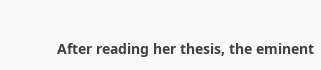After reading her thesis, the eminent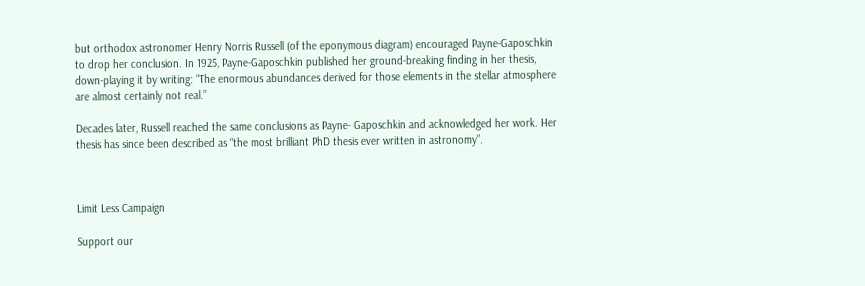but orthodox astronomer Henry Norris Russell (of the eponymous diagram) encouraged Payne-Gaposchkin to drop her conclusion. In 1925, Payne-Gaposchkin published her ground-breaking finding in her thesis, down-playing it by writing: “The enormous abundances derived for those elements in the stellar atmosphere are almost certainly not real.”

Decades later, Russell reached the same conclusions as Payne- Gaposchkin and acknowledged her work. Her thesis has since been described as “the most brilliant PhD thesis ever written in astronomy”.



Limit Less Campaign

Support our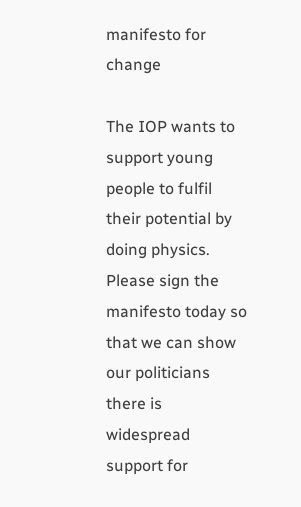manifesto for change

The IOP wants to support young people to fulfil their potential by doing physics. Please sign the manifesto today so that we can show our politicians there is widespread support for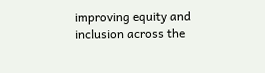improving equity and inclusion across the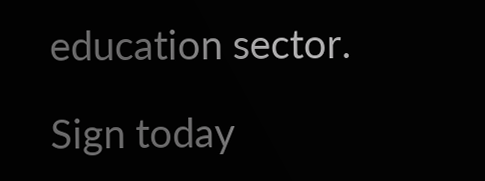education sector.

Sign today